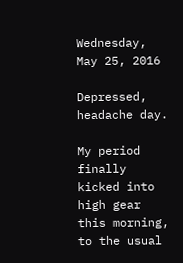Wednesday, May 25, 2016

Depressed, headache day.

My period finally kicked into high gear this morning, to the usual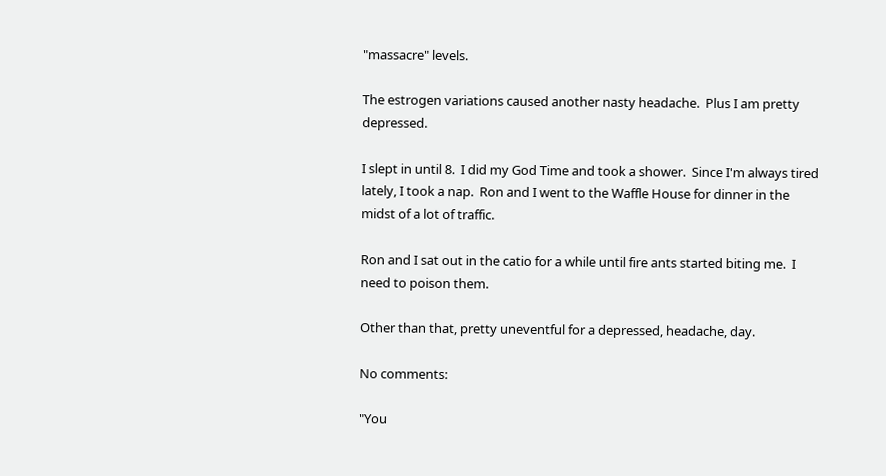"massacre" levels.

The estrogen variations caused another nasty headache.  Plus I am pretty depressed.

I slept in until 8.  I did my God Time and took a shower.  Since I'm always tired lately, I took a nap.  Ron and I went to the Waffle House for dinner in the midst of a lot of traffic.

Ron and I sat out in the catio for a while until fire ants started biting me.  I need to poison them.

Other than that, pretty uneventful for a depressed, headache, day.

No comments:

"You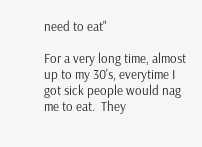need to eat"

For a very long time, almost up to my 30's, everytime I got sick people would nag me to eat.  They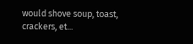would shove soup, toast, crackers, et...